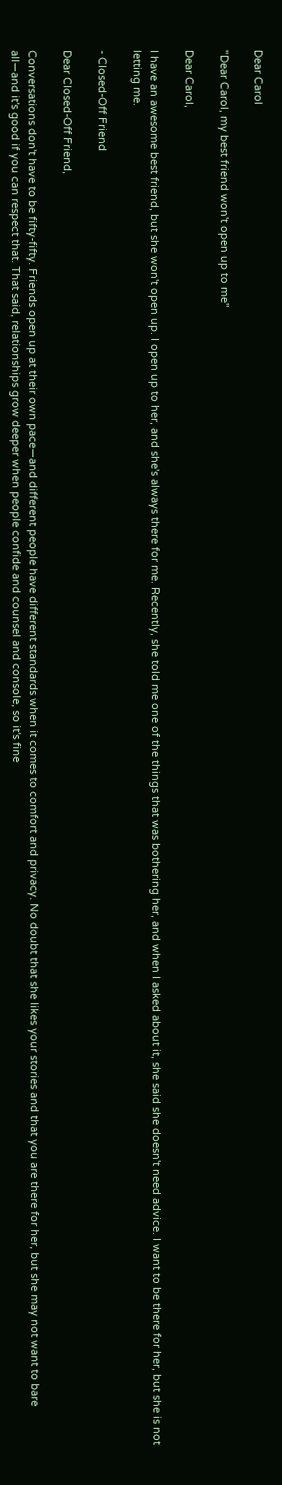Dear Carol

"Dear Carol, my best friend won't open up to me"

Dear Carol,

I have an awesome best friend, but she won't open up. I open up to her, and she's always there for me. Recently, she told me one of the things that was bothering her, and when I asked about it, she said she doesn't need advice. I want to be there for her, but she is not letting me.

- Closed-Off Friend

Dear Closed-Off Friend,

Conversations don't have to be fifty-fifty. Friends open up at their own pace—and different people have different standards when it comes to comfort and privacy. No doubt that she likes your stories and that you are there for her, but she may not want to bare all—and it's good if you can respect that. That said, relationships grow deeper when people confide and counsel and console, so it's fine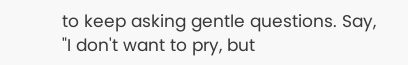to keep asking gentle questions. Say, "I don't want to pry, but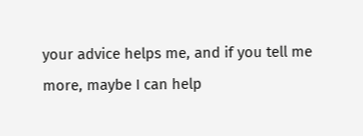your advice helps me, and if you tell me more, maybe I can help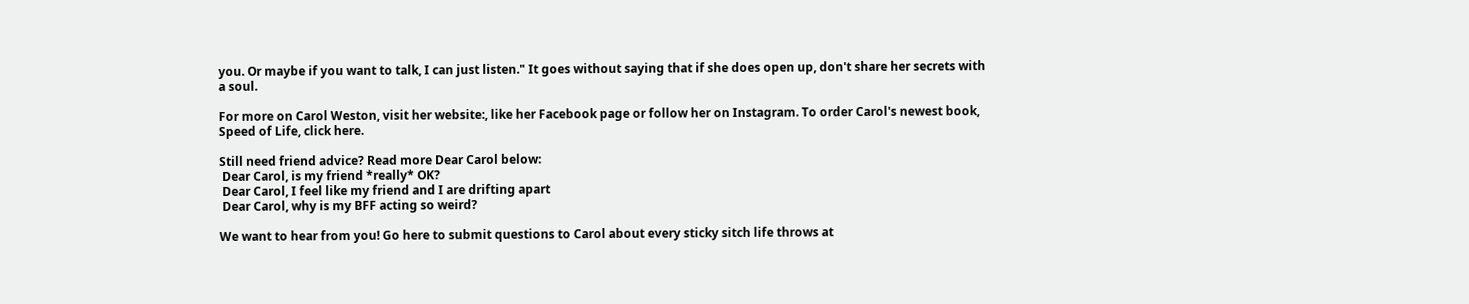you. Or maybe if you want to talk, I can just listen." It goes without saying that if she does open up, don't share her secrets with a soul.

For more on Carol Weston, visit her website:, like her Facebook page or follow her on Instagram. To order Carol's newest book, Speed of Life, click here.

Still need friend advice? Read more Dear Carol below:
 Dear Carol, is my friend *really* OK?
 Dear Carol, I feel like my friend and I are drifting apart
 Dear Carol, why is my BFF acting so weird?

We want to hear from you! Go here to submit questions to Carol about every sticky sitch life throws at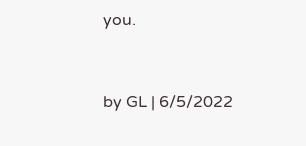you.


by GL | 6/5/2022